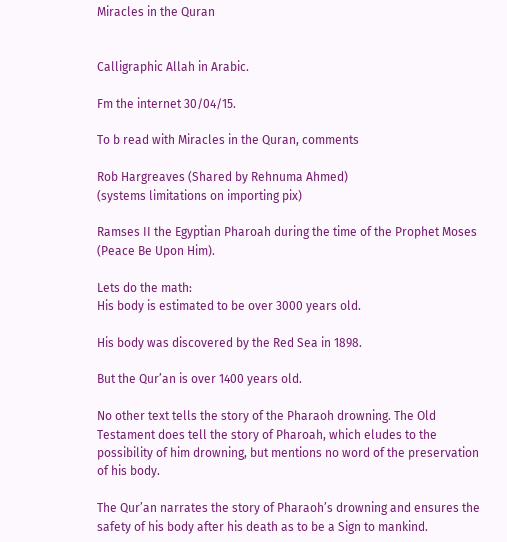Miracles in the Quran


Calligraphic Allah in Arabic.

Fm the internet 30/04/15.

To b read with Miracles in the Quran, comments

Rob Hargreaves (Shared by Rehnuma Ahmed)
(systems limitations on importing pix)

Ramses II the Egyptian Pharoah during the time of the Prophet Moses (Peace Be Upon Him).

Lets do the math:
His body is estimated to be over 3000 years old.

His body was discovered by the Red Sea in 1898.

But the Qur’an is over 1400 years old.

No other text tells the story of the Pharaoh drowning. The Old Testament does tell the story of Pharoah, which eludes to the possibility of him drowning, but mentions no word of the preservation of his body.

The Qur’an narrates the story of Pharaoh’s drowning and ensures the safety of his body after his death as to be a Sign to mankind.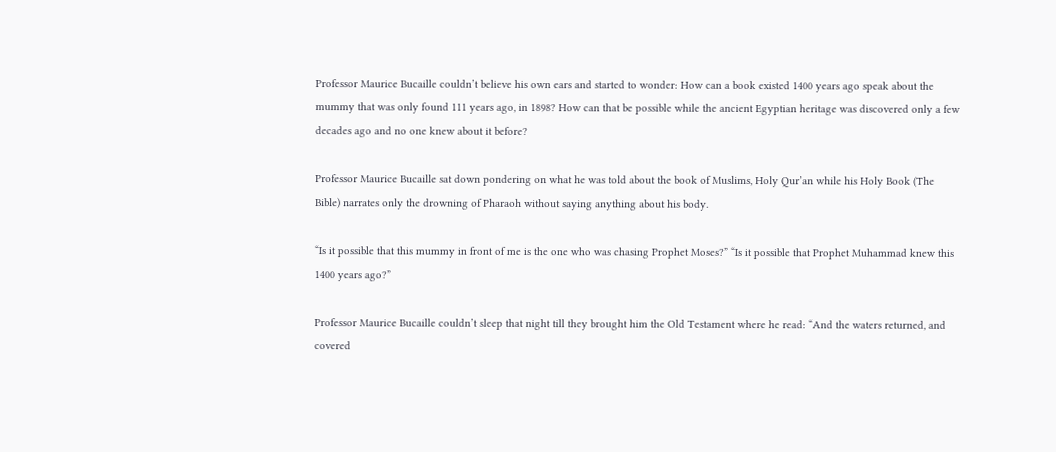Professor Maurice Bucaille couldn’t believe his own ears and started to wonder: How can a book existed 1400 years ago speak about the mummy that was only found 111 years ago, in 1898? How can that be possible while the ancient Egyptian heritage was discovered only a few decades ago and no one knew about it before?

Professor Maurice Bucaille sat down pondering on what he was told about the book of Muslims, Holy Qur’an while his Holy Book (The Bible) narrates only the drowning of Pharaoh without saying anything about his body.

“Is it possible that this mummy in front of me is the one who was chasing Prophet Moses?” “Is it possible that Prophet Muhammad knew this 1400 years ago?”

Professor Maurice Bucaille couldn’t sleep that night till they brought him the Old Testament where he read: “And the waters returned, and covered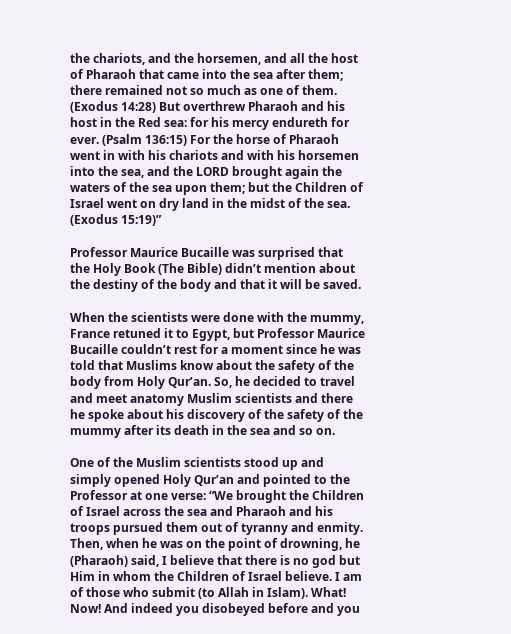the chariots, and the horsemen, and all the host of Pharaoh that came into the sea after them; there remained not so much as one of them. (Exodus 14:28) But overthrew Pharaoh and his host in the Red sea: for his mercy endureth for ever. (Psalm 136:15) For the horse of Pharaoh went in with his chariots and with his horsemen into the sea, and the LORD brought again the waters of the sea upon them; but the Children of Israel went on dry land in the midst of the sea. (Exodus 15:19)”

Professor Maurice Bucaille was surprised that the Holy Book (The Bible) didn’t mention about the destiny of the body and that it will be saved.

When the scientists were done with the mummy, France retuned it to Egypt, but Professor Maurice Bucaille couldn’t rest for a moment since he was told that Muslims know about the safety of the body from Holy Qur’an. So, he decided to travel and meet anatomy Muslim scientists and there he spoke about his discovery of the safety of the mummy after its death in the sea and so on.

One of the Muslim scientists stood up and simply opened Holy Qur’an and pointed to the Professor at one verse: “We brought the Children of Israel across the sea and Pharaoh and his troops pursued them out of tyranny and enmity. Then, when he was on the point of drowning, he (Pharaoh) said, I believe that there is no god but Him in whom the Children of Israel believe. I am of those who submit (to Allah in Islam). What! Now! And indeed you disobeyed before and you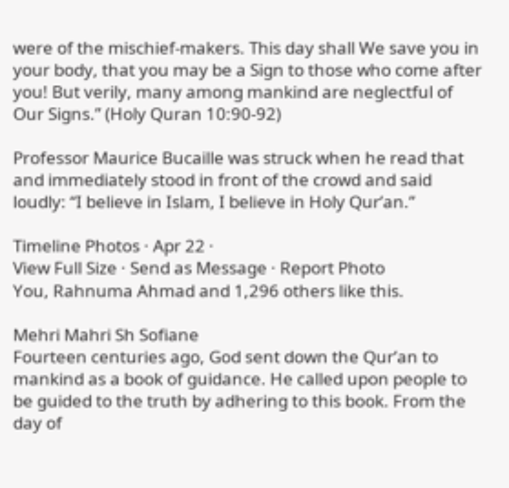were of the mischief-makers. This day shall We save you in your body, that you may be a Sign to those who come after you! But verily, many among mankind are neglectful of Our Signs.” (Holy Quran 10:90-92)

Professor Maurice Bucaille was struck when he read that and immediately stood in front of the crowd and said loudly: “I believe in Islam, I believe in Holy Qur’an.”

Timeline Photos · Apr 22 ·
View Full Size · Send as Message · Report Photo
You, Rahnuma Ahmad and 1,296 others like this.

Mehri Mahri Sh Sofiane
Fourteen centuries ago, God sent down the Qur’an to mankind as a book of guidance. He called upon people to be guided to the truth by adhering to this book. From the day of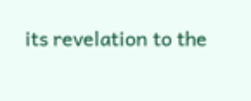its revelation to the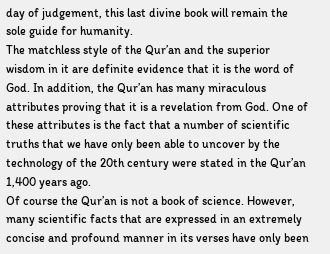day of judgement, this last divine book will remain the sole guide for humanity.
The matchless style of the Qur’an and the superior wisdom in it are definite evidence that it is the word of God. In addition, the Qur’an has many miraculous attributes proving that it is a revelation from God. One of these attributes is the fact that a number of scientific truths that we have only been able to uncover by the technology of the 20th century were stated in the Qur’an 1,400 years ago.
Of course the Qur’an is not a book of science. However, many scientific facts that are expressed in an extremely concise and profound manner in its verses have only been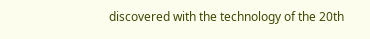discovered with the technology of the 20th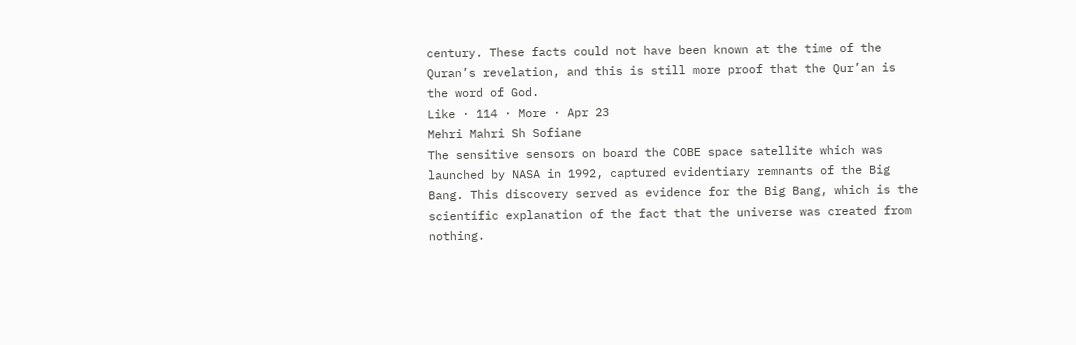century. These facts could not have been known at the time of the Quran’s revelation, and this is still more proof that the Qur’an is the word of God.
Like · 114 · More · Apr 23
Mehri Mahri Sh Sofiane
The sensitive sensors on board the COBE space satellite which was launched by NASA in 1992, captured evidentiary remnants of the Big Bang. This discovery served as evidence for the Big Bang, which is the scientific explanation of the fact that the universe was created from nothing.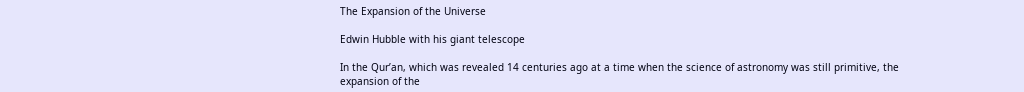The Expansion of the Universe

Edwin Hubble with his giant telescope

In the Qur’an, which was revealed 14 centuries ago at a time when the science of astronomy was still primitive, the expansion of the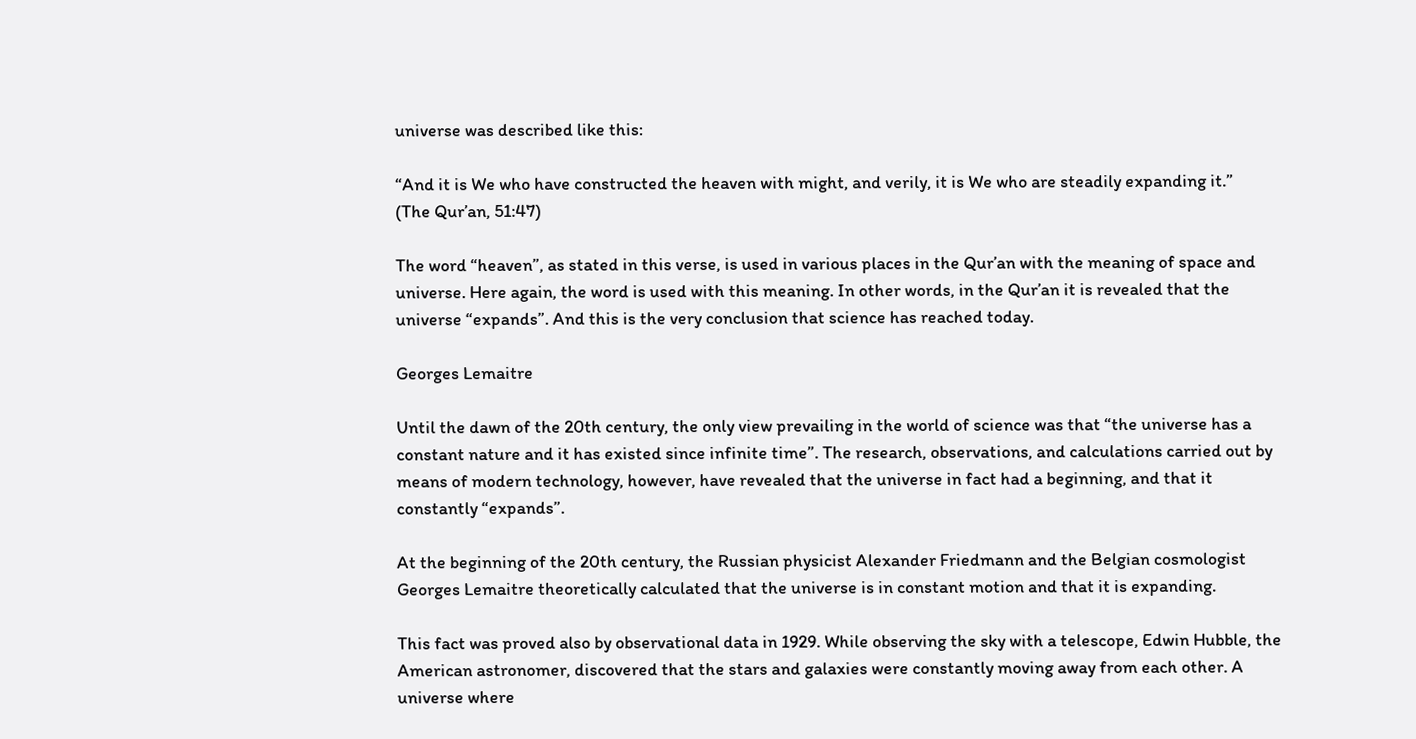universe was described like this:

“And it is We who have constructed the heaven with might, and verily, it is We who are steadily expanding it.”
(The Qur’an, 51:47)

The word “heaven”, as stated in this verse, is used in various places in the Qur’an with the meaning of space and universe. Here again, the word is used with this meaning. In other words, in the Qur’an it is revealed that the universe “expands”. And this is the very conclusion that science has reached today.

Georges Lemaitre

Until the dawn of the 20th century, the only view prevailing in the world of science was that “the universe has a constant nature and it has existed since infinite time”. The research, observations, and calculations carried out by means of modern technology, however, have revealed that the universe in fact had a beginning, and that it constantly “expands”.

At the beginning of the 20th century, the Russian physicist Alexander Friedmann and the Belgian cosmologist Georges Lemaitre theoretically calculated that the universe is in constant motion and that it is expanding.

This fact was proved also by observational data in 1929. While observing the sky with a telescope, Edwin Hubble, the American astronomer, discovered that the stars and galaxies were constantly moving away from each other. A universe where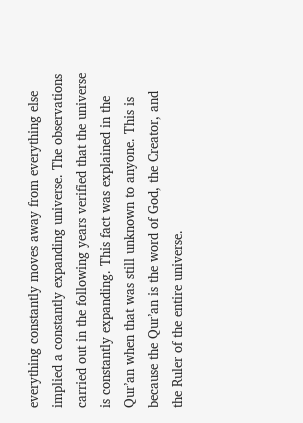everything constantly moves away from everything else implied a constantly expanding universe. The observations carried out in the following years verified that the universe is constantly expanding. This fact was explained in the Qur’an when that was still unknown to anyone. This is because the Qur’an is the word of God, the Creator, and the Ruler of the entire universe.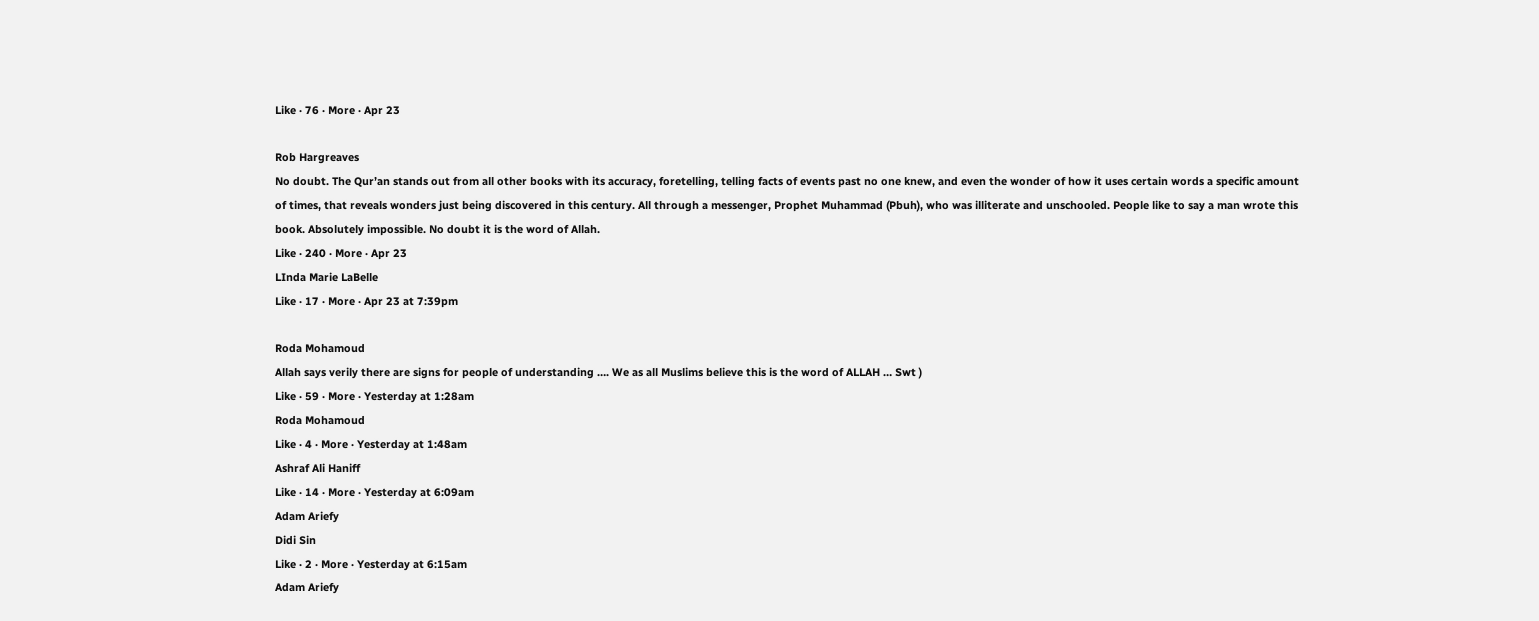Like · 76 · More · Apr 23

Rob Hargreaves
No doubt. The Qur’an stands out from all other books with its accuracy, foretelling, telling facts of events past no one knew, and even the wonder of how it uses certain words a specific amount of times, that reveals wonders just being discovered in this century. All through a messenger, Prophet Muhammad (Pbuh), who was illiterate and unschooled. People like to say a man wrote this book. Absolutely impossible. No doubt it is the word of Allah.
Like · 240 · More · Apr 23
LInda Marie LaBelle
Like · 17 · More · Apr 23 at 7:39pm

Roda Mohamoud
Allah says verily there are signs for people of understanding …. We as all Muslims believe this is the word of ALLAH … Swt )
Like · 59 · More · Yesterday at 1:28am
Roda Mohamoud
Like · 4 · More · Yesterday at 1:48am
Ashraf Ali Haniff
Like · 14 · More · Yesterday at 6:09am
Adam Ariefy
Didi Sin
Like · 2 · More · Yesterday at 6:15am
Adam Ariefy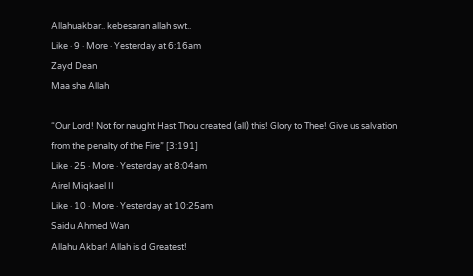Allahuakbar.. kebesaran allah swt..
Like · 9 · More · Yesterday at 6:16am
Zayd Dean
Maa sha Allah

“Our Lord! Not for naught Hast Thou created (all) this! Glory to Thee! Give us salvation from the penalty of the Fire” [3:191]
Like · 25 · More · Yesterday at 8:04am
Airel Miqkael II
Like · 10 · More · Yesterday at 10:25am
Saidu Ahmed Wan
Allahu Akbar! Allah is d Greatest!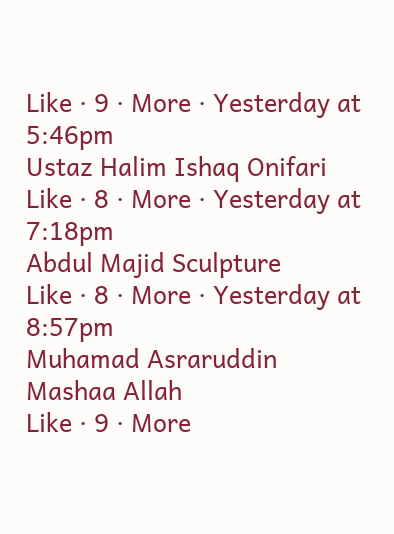Like · 9 · More · Yesterday at 5:46pm
Ustaz Halim Ishaq Onifari
Like · 8 · More · Yesterday at 7:18pm
Abdul Majid Sculpture
Like · 8 · More · Yesterday at 8:57pm
Muhamad Asraruddin
Mashaa Allah
Like · 9 · More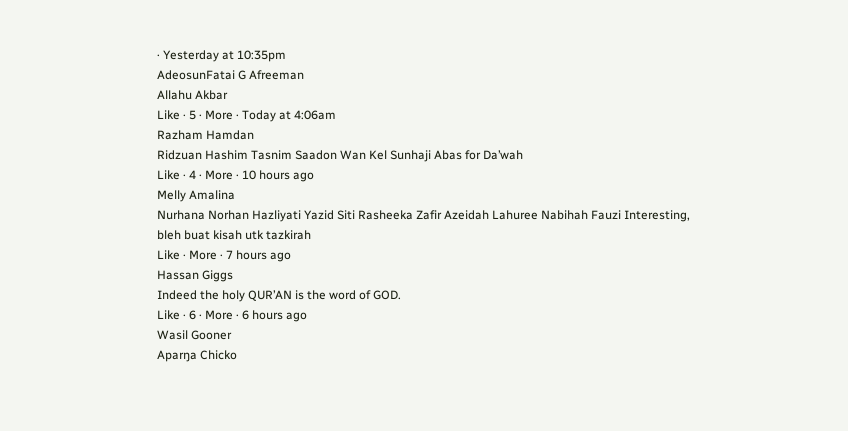· Yesterday at 10:35pm
AdeosunFatai G Afreeman
Allahu Akbar
Like · 5 · More · Today at 4:06am
Razham Hamdan
Ridzuan Hashim Tasnim Saadon Wan Kel Sunhaji Abas for Da’wah
Like · 4 · More · 10 hours ago
Melly Amalina
Nurhana Norhan Hazliyati Yazid Siti Rasheeka Zafir Azeidah Lahuree Nabihah Fauzi Interesting, bleh buat kisah utk tazkirah
Like · More · 7 hours ago
Hassan Giggs
Indeed the holy QUR’AN is the word of GOD.
Like · 6 · More · 6 hours ago
Wasil Gooner
Aparŋa Chicko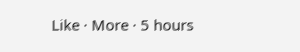Like · More · 5 hours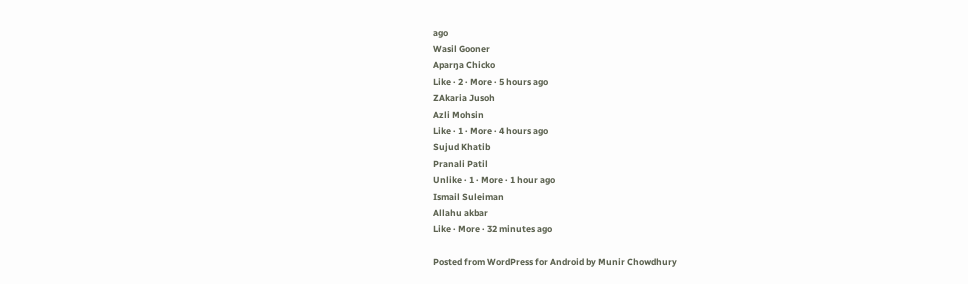ago
Wasil Gooner
Aparŋa Chicko
Like · 2 · More · 5 hours ago
ZAkaria Jusoh
Azli Mohsin
Like · 1 · More · 4 hours ago
Sujud Khatib
Pranali Patil
Unlike · 1 · More · 1 hour ago
Ismail Suleiman
Allahu akbar
Like · More · 32 minutes ago

Posted from WordPress for Android by Munir Chowdhury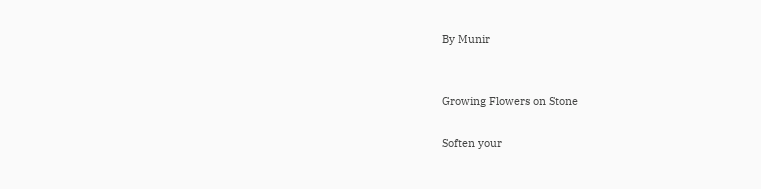By Munir


Growing Flowers on Stone

Soften your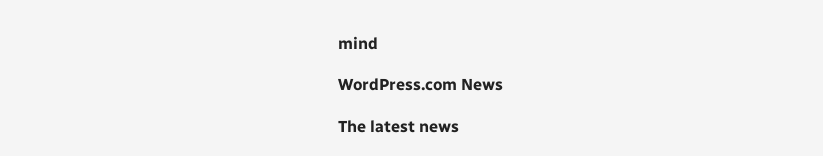mind

WordPress.com News

The latest news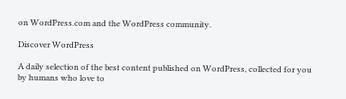on WordPress.com and the WordPress community.

Discover WordPress

A daily selection of the best content published on WordPress, collected for you by humans who love to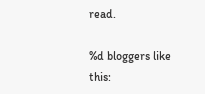read.

%d bloggers like this: